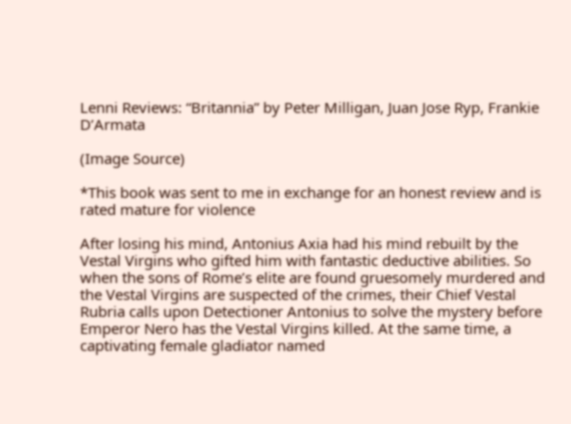Lenni Reviews: “Britannia” by Peter Milligan, Juan Jose Ryp, Frankie D’Armata

(Image Source)

*This book was sent to me in exchange for an honest review and is rated mature for violence

After losing his mind, Antonius Axia had his mind rebuilt by the Vestal Virgins who gifted him with fantastic deductive abilities. So when the sons of Rome’s elite are found gruesomely murdered and the Vestal Virgins are suspected of the crimes, their Chief Vestal Rubria calls upon Detectioner Antonius to solve the mystery before Emperor Nero has the Vestal Virgins killed. At the same time, a captivating female gladiator named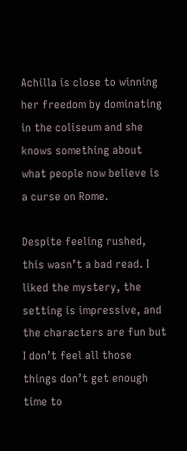Achilla is close to winning her freedom by dominating in the coliseum and she knows something about what people now believe is a curse on Rome.

Despite feeling rushed, this wasn’t a bad read. I liked the mystery, the setting is impressive, and the characters are fun but I don’t feel all those things don’t get enough time to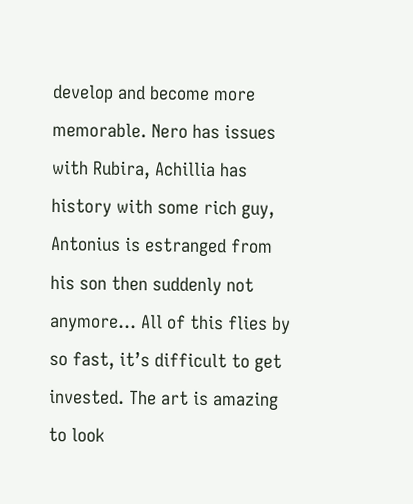develop and become more memorable. Nero has issues with Rubira, Achillia has history with some rich guy, Antonius is estranged from his son then suddenly not anymore… All of this flies by so fast, it’s difficult to get invested. The art is amazing to look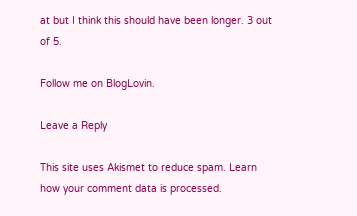at but I think this should have been longer. 3 out of 5.

Follow me on BlogLovin.

Leave a Reply

This site uses Akismet to reduce spam. Learn how your comment data is processed.